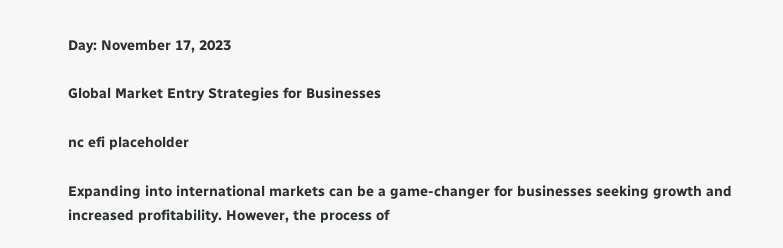Day: November 17, 2023

Global Market Entry Strategies for Businesses

nc efi placeholder

Expanding into international markets can be a game-changer for businesses seeking growth and increased profitability. However, the process of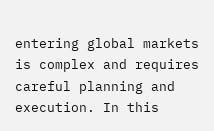entering global markets is complex and requires careful planning and execution. In this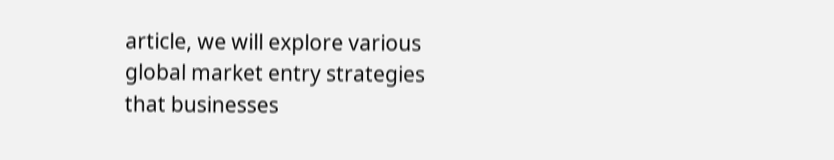article, we will explore various global market entry strategies that businesses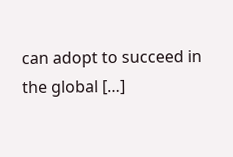can adopt to succeed in the global […]